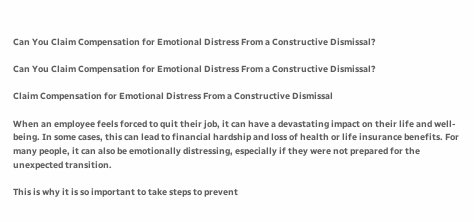Can You Claim Compensation for Emotional Distress From a Constructive Dismissal?

Can You Claim Compensation for Emotional Distress From a Constructive Dismissal?

Claim Compensation for Emotional Distress From a Constructive Dismissal

When an employee feels forced to quit their job, it can have a devastating impact on their life and well-being. In some cases, this can lead to financial hardship and loss of health or life insurance benefits. For many people, it can also be emotionally distressing, especially if they were not prepared for the unexpected transition.

This is why it is so important to take steps to prevent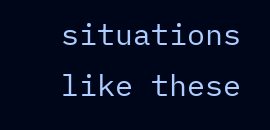situations like these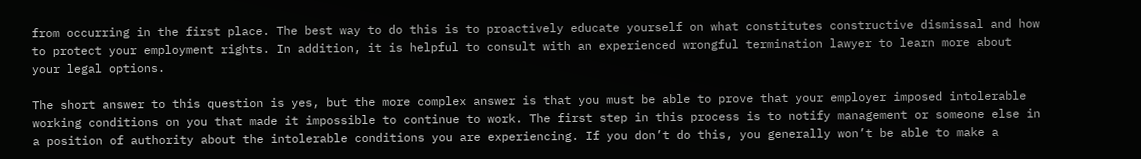from occurring in the first place. The best way to do this is to proactively educate yourself on what constitutes constructive dismissal and how to protect your employment rights. In addition, it is helpful to consult with an experienced wrongful termination lawyer to learn more about your legal options.

The short answer to this question is yes, but the more complex answer is that you must be able to prove that your employer imposed intolerable working conditions on you that made it impossible to continue to work. The first step in this process is to notify management or someone else in a position of authority about the intolerable conditions you are experiencing. If you don’t do this, you generally won’t be able to make a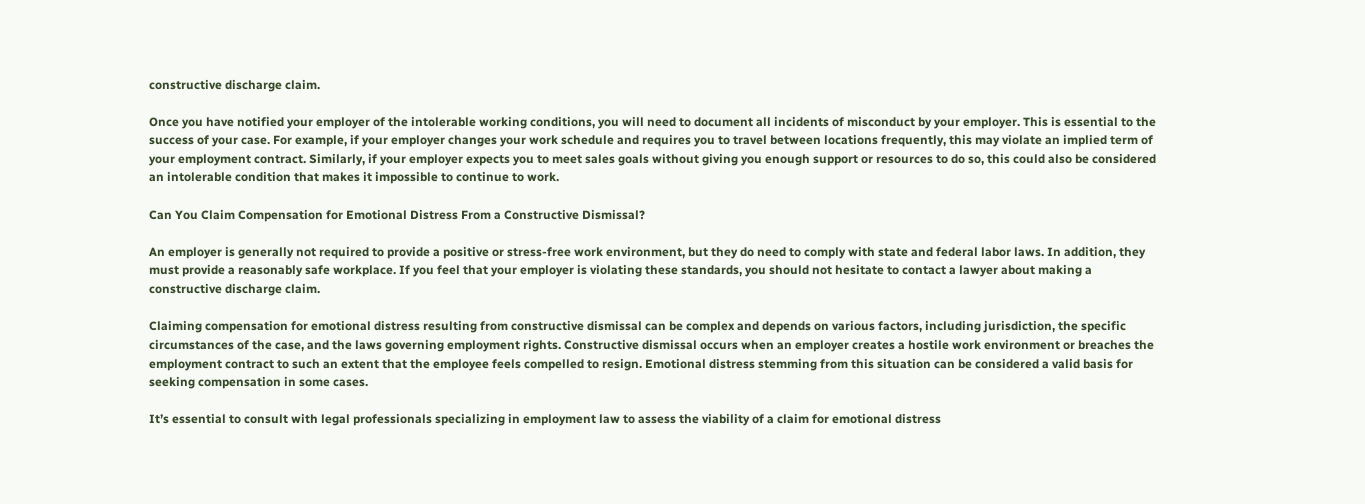constructive discharge claim.

Once you have notified your employer of the intolerable working conditions, you will need to document all incidents of misconduct by your employer. This is essential to the success of your case. For example, if your employer changes your work schedule and requires you to travel between locations frequently, this may violate an implied term of your employment contract. Similarly, if your employer expects you to meet sales goals without giving you enough support or resources to do so, this could also be considered an intolerable condition that makes it impossible to continue to work.

Can You Claim Compensation for Emotional Distress From a Constructive Dismissal?

An employer is generally not required to provide a positive or stress-free work environment, but they do need to comply with state and federal labor laws. In addition, they must provide a reasonably safe workplace. If you feel that your employer is violating these standards, you should not hesitate to contact a lawyer about making a constructive discharge claim.

Claiming compensation for emotional distress resulting from constructive dismissal can be complex and depends on various factors, including jurisdiction, the specific circumstances of the case, and the laws governing employment rights. Constructive dismissal occurs when an employer creates a hostile work environment or breaches the employment contract to such an extent that the employee feels compelled to resign. Emotional distress stemming from this situation can be considered a valid basis for seeking compensation in some cases.

It’s essential to consult with legal professionals specializing in employment law to assess the viability of a claim for emotional distress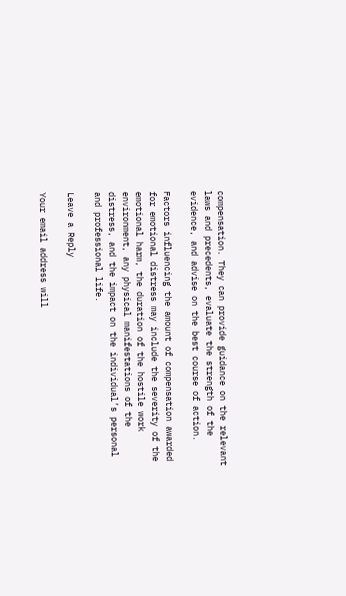compensation. They can provide guidance on the relevant laws and precedents, evaluate the strength of the evidence, and advise on the best course of action.

Factors influencing the amount of compensation awarded for emotional distress may include the severity of the emotional harm, the duration of the hostile work environment, any physical manifestations of the distress, and the impact on the individual’s personal and professional life.

Leave a Reply

Your email address will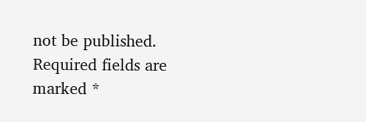not be published. Required fields are marked *